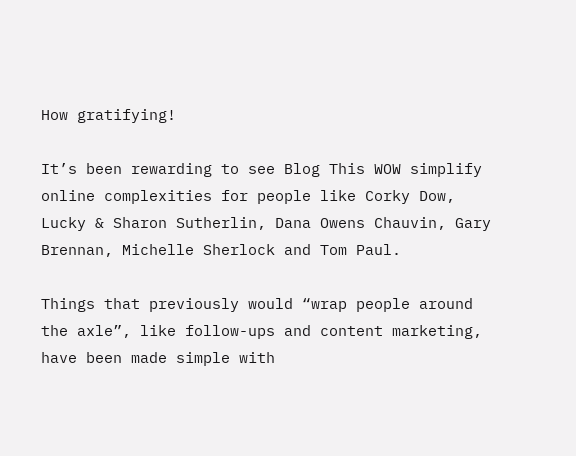How gratifying!

It’s been rewarding to see Blog This WOW simplify online complexities for people like Corky Dow, Lucky & Sharon Sutherlin, Dana Owens Chauvin, Gary Brennan, Michelle Sherlock and Tom Paul.

Things that previously would “wrap people around the axle”, like follow-ups and content marketing, have been made simple with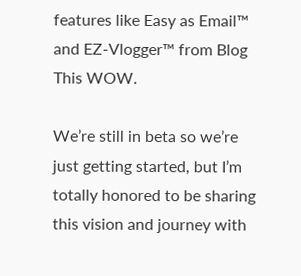features like Easy as Email™ and EZ-Vlogger™ from Blog This WOW.

We’re still in beta so we’re just getting started, but I’m totally honored to be sharing this vision and journey with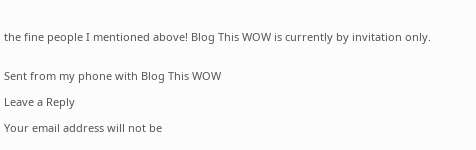the fine people I mentioned above! Blog This WOW is currently by invitation only.


Sent from my phone with Blog This WOW

Leave a Reply

Your email address will not be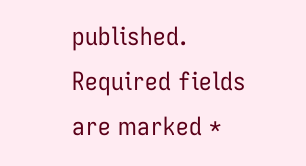published. Required fields are marked *